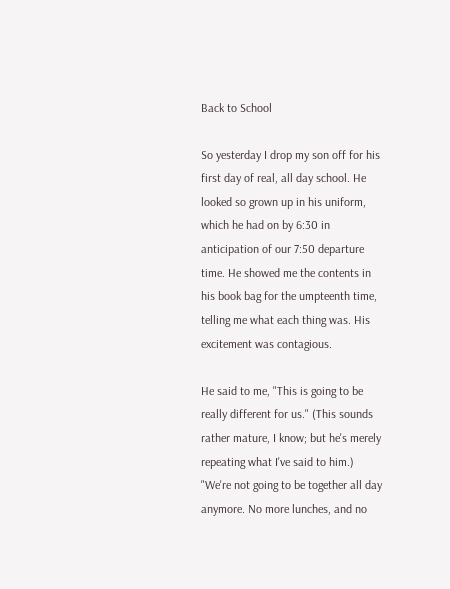Back to School

So yesterday I drop my son off for his first day of real, all day school. He looked so grown up in his uniform, which he had on by 6:30 in anticipation of our 7:50 departure time. He showed me the contents in his book bag for the umpteenth time, telling me what each thing was. His excitement was contagious.

He said to me, "This is going to be really different for us." (This sounds rather mature, I know; but he's merely repeating what I've said to him.) "We're not going to be together all day anymore. No more lunches, and no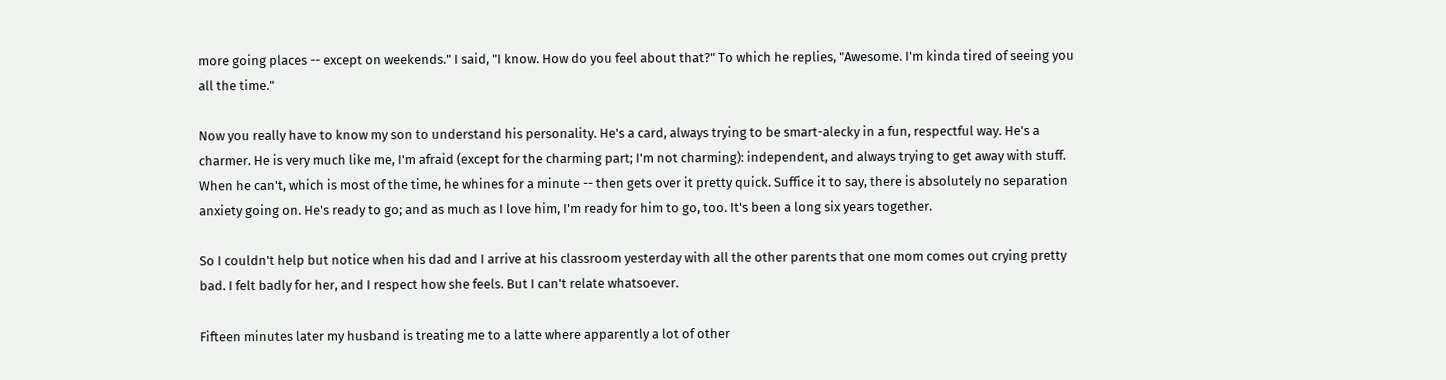more going places -- except on weekends." I said, "I know. How do you feel about that?" To which he replies, "Awesome. I'm kinda tired of seeing you all the time."

Now you really have to know my son to understand his personality. He's a card, always trying to be smart-alecky in a fun, respectful way. He's a charmer. He is very much like me, I'm afraid (except for the charming part; I'm not charming): independent, and always trying to get away with stuff. When he can't, which is most of the time, he whines for a minute -- then gets over it pretty quick. Suffice it to say, there is absolutely no separation anxiety going on. He's ready to go; and as much as I love him, I'm ready for him to go, too. It's been a long six years together.

So I couldn't help but notice when his dad and I arrive at his classroom yesterday with all the other parents that one mom comes out crying pretty bad. I felt badly for her, and I respect how she feels. But I can't relate whatsoever.

Fifteen minutes later my husband is treating me to a latte where apparently a lot of other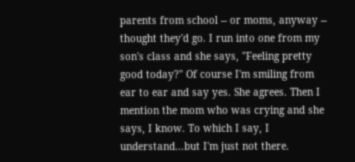parents from school -- or moms, anyway -- thought they'd go. I run into one from my son's class and she says, "Feeling pretty good today?" Of course I'm smiling from ear to ear and say yes. She agrees. Then I mention the mom who was crying and she says, I know. To which I say, I understand...but I'm just not there.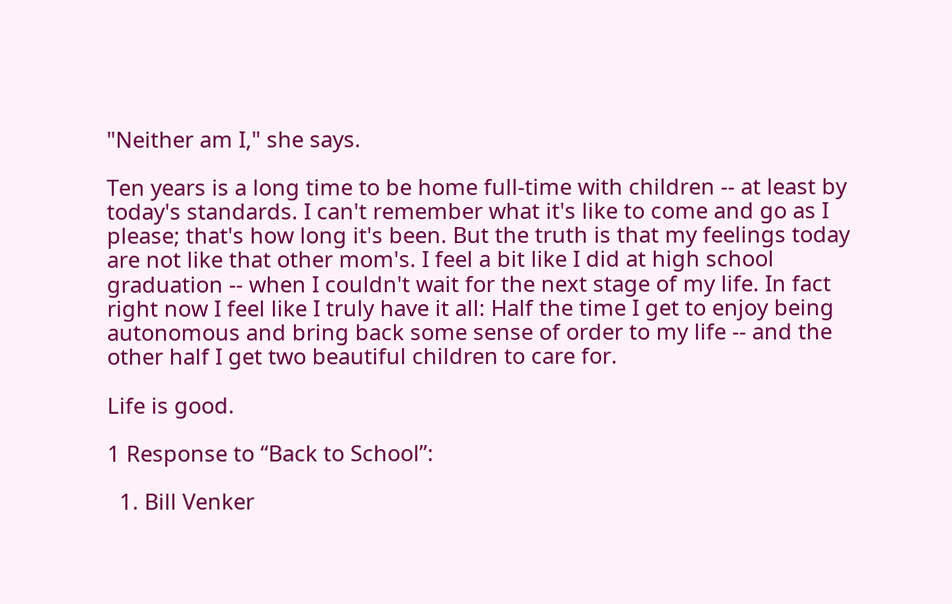"Neither am I," she says.

Ten years is a long time to be home full-time with children -- at least by today's standards. I can't remember what it's like to come and go as I please; that's how long it's been. But the truth is that my feelings today are not like that other mom's. I feel a bit like I did at high school graduation -- when I couldn't wait for the next stage of my life. In fact right now I feel like I truly have it all: Half the time I get to enjoy being autonomous and bring back some sense of order to my life -- and the other half I get two beautiful children to care for.

Life is good.

1 Response to “Back to School”:

  1. Bill Venker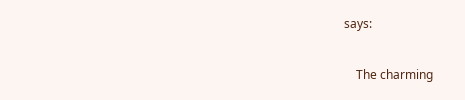says:

    The charming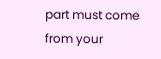part must come from your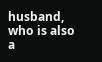husband, who is also a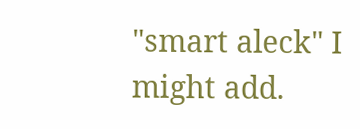"smart aleck" I might add.